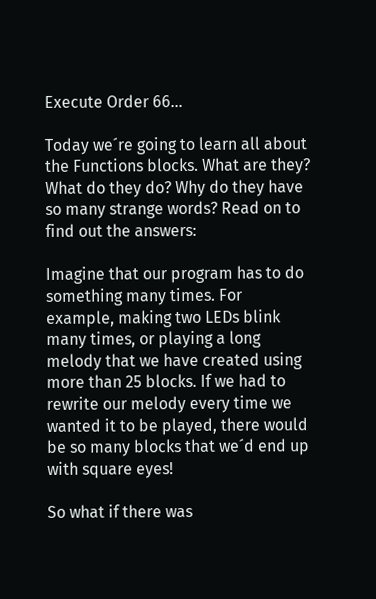Execute Order 66…

Today we´re going to learn all about the Functions blocks. What are they? What do they do? Why do they have so many strange words? Read on to find out the answers:

Imagine that our program has to do something many times. For example, making two LEDs blink many times, or playing a long melody that we have created using more than 25 blocks. If we had to rewrite our melody every time we wanted it to be played, there would be so many blocks that we´d end up with square eyes!

So what if there was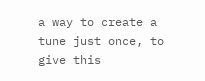a way to create a tune just once, to give this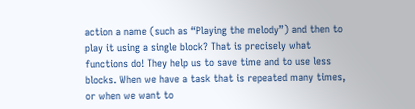action a name (such as “Playing the melody”) and then to play it using a single block? That is precisely what functions do! They help us to save time and to use less blocks. When we have a task that is repeated many times, or when we want to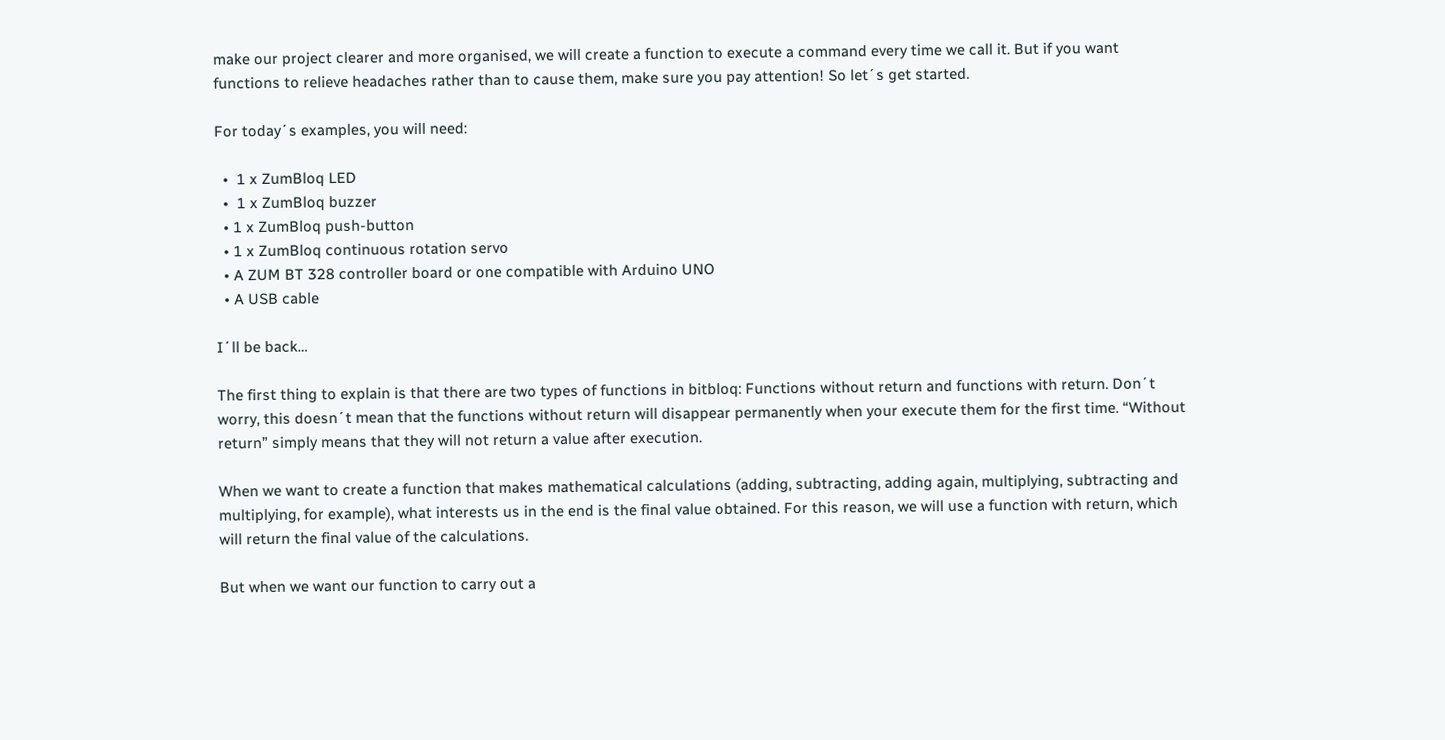make our project clearer and more organised, we will create a function to execute a command every time we call it. But if you want functions to relieve headaches rather than to cause them, make sure you pay attention! So let´s get started.

For today´s examples, you will need:

  •  1 x ZumBloq LED
  •  1 x ZumBloq buzzer
  • 1 x ZumBloq push-button
  • 1 x ZumBloq continuous rotation servo
  • A ZUM BT 328 controller board or one compatible with Arduino UNO
  • A USB cable

I´ll be back…

The first thing to explain is that there are two types of functions in bitbloq: Functions without return and functions with return. Don´t worry, this doesn´t mean that the functions without return will disappear permanently when your execute them for the first time. “Without return” simply means that they will not return a value after execution.

When we want to create a function that makes mathematical calculations (adding, subtracting, adding again, multiplying, subtracting and multiplying, for example), what interests us in the end is the final value obtained. For this reason, we will use a function with return, which will return the final value of the calculations.

But when we want our function to carry out a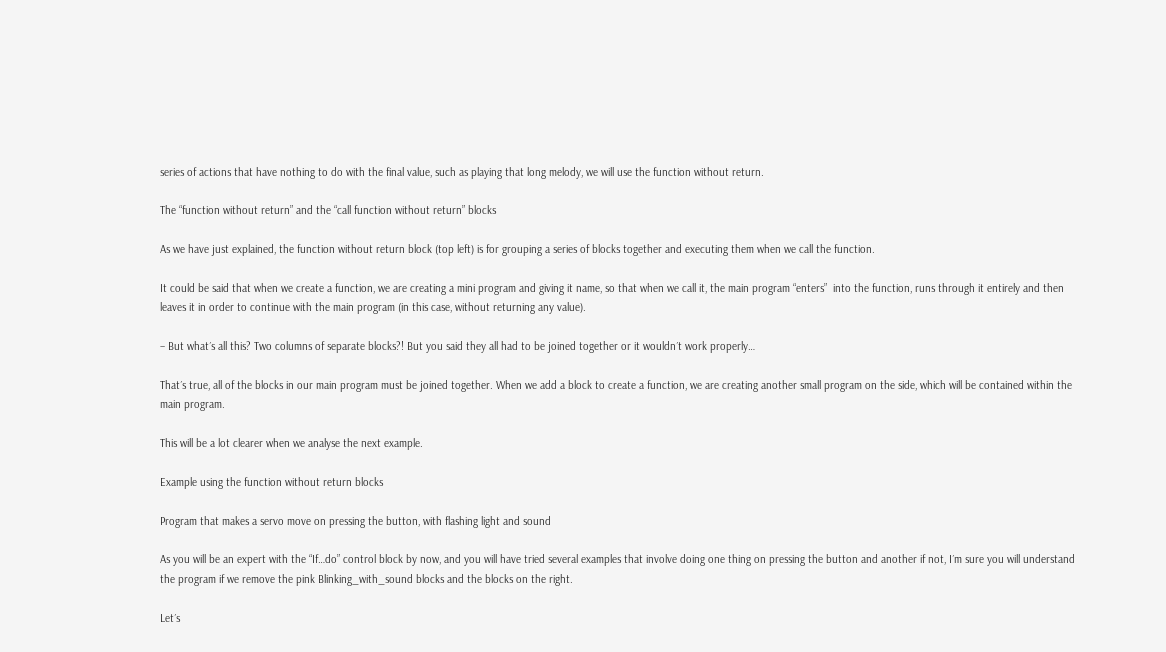series of actions that have nothing to do with the final value, such as playing that long melody, we will use the function without return.

The “function without return” and the “call function without return” blocks

As we have just explained, the function without return block (top left) is for grouping a series of blocks together and executing them when we call the function.

It could be said that when we create a function, we are creating a mini program and giving it name, so that when we call it, the main program “enters”  into the function, runs through it entirely and then leaves it in order to continue with the main program (in this case, without returning any value).

– But what´s all this? Two columns of separate blocks?! But you said they all had to be joined together or it wouldn´t work properly…

That´s true, all of the blocks in our main program must be joined together. When we add a block to create a function, we are creating another small program on the side, which will be contained within the main program.

This will be a lot clearer when we analyse the next example.

Example using the function without return blocks

Program that makes a servo move on pressing the button, with flashing light and sound

As you will be an expert with the “If…do” control block by now, and you will have tried several examples that involve doing one thing on pressing the button and another if not, I´m sure you will understand the program if we remove the pink Blinking_with_sound blocks and the blocks on the right.

Let´s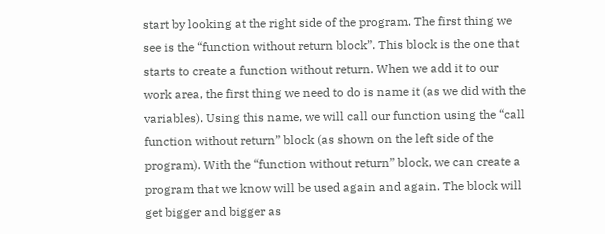start by looking at the right side of the program. The first thing we see is the “function without return block”. This block is the one that starts to create a function without return. When we add it to our work area, the first thing we need to do is name it (as we did with the variables). Using this name, we will call our function using the “call function without return” block (as shown on the left side of the program). With the “function without return” block, we can create a program that we know will be used again and again. The block will get bigger and bigger as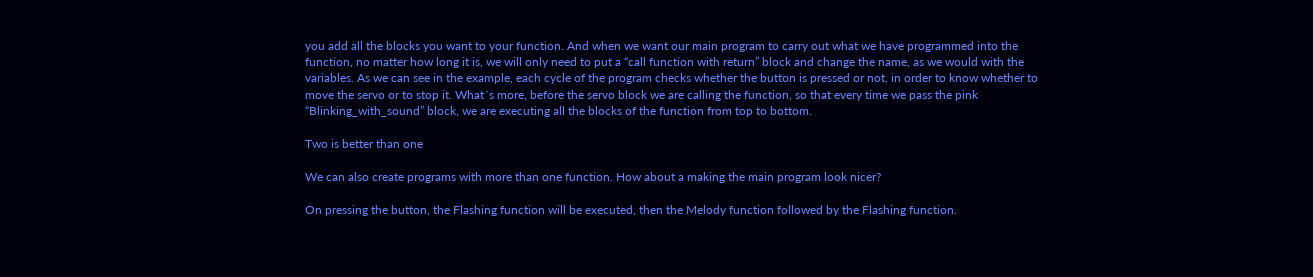you add all the blocks you want to your function. And when we want our main program to carry out what we have programmed into the function, no matter how long it is, we will only need to put a “call function with return” block and change the name, as we would with the variables. As we can see in the example, each cycle of the program checks whether the button is pressed or not, in order to know whether to move the servo or to stop it. What´s more, before the servo block we are calling the function, so that every time we pass the pink  “Blinking_with_sound” block, we are executing all the blocks of the function from top to bottom.

Two is better than one

We can also create programs with more than one function. How about a making the main program look nicer?

On pressing the button, the Flashing function will be executed, then the Melody function followed by the Flashing function.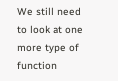We still need to look at one more type of function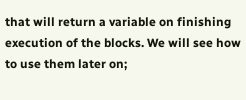that will return a variable on finishing execution of the blocks. We will see how to use them later on;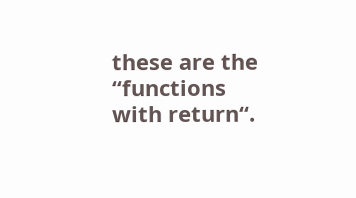these are the “functions with return“.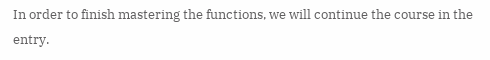In order to finish mastering the functions, we will continue the course in the entry.